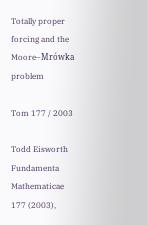Totally proper forcing and the Moore–Mrówka problem

Tom 177 / 2003

Todd Eisworth Fundamenta Mathematicae 177 (2003),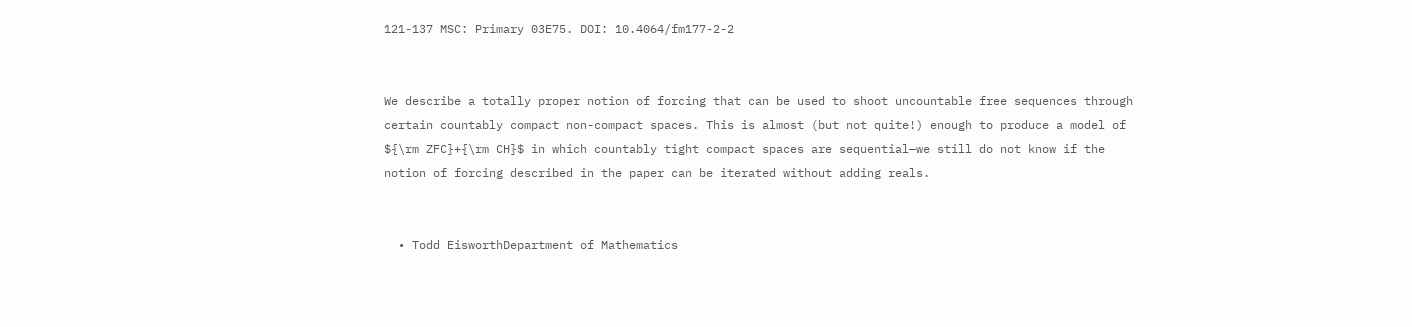121-137 MSC: Primary 03E75. DOI: 10.4064/fm177-2-2


We describe a totally proper notion of forcing that can be used to shoot uncountable free sequences through certain countably compact non-compact spaces. This is almost (but not quite!) enough to produce a model of ${\rm ZFC}+{\rm CH}$ in which countably tight compact spaces are sequential—we still do not know if the notion of forcing described in the paper can be iterated without adding reals.


  • Todd EisworthDepartment of Mathematics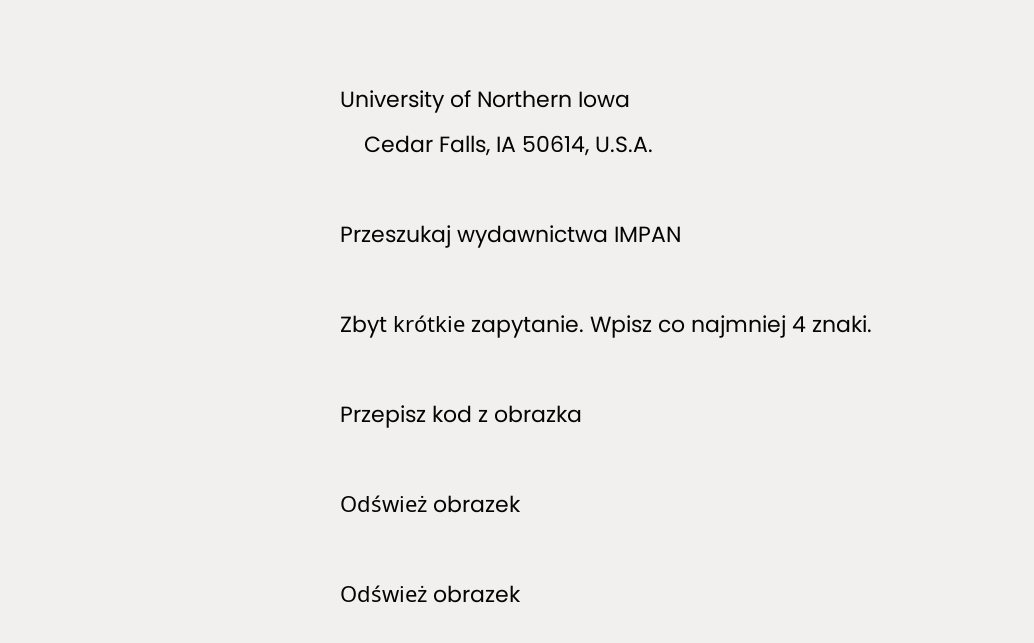University of Northern Iowa
    Cedar Falls, IA 50614, U.S.A.

Przeszukaj wydawnictwa IMPAN

Zbyt krótkie zapytanie. Wpisz co najmniej 4 znaki.

Przepisz kod z obrazka

Odśwież obrazek

Odśwież obrazek